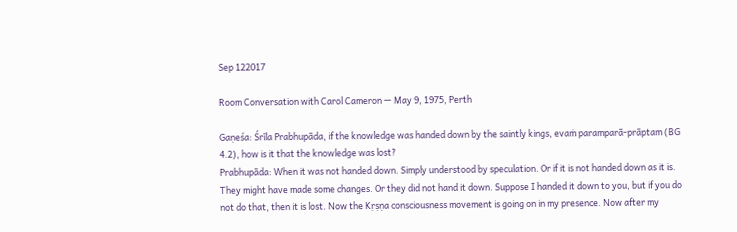Sep 122017

Room Conversation with Carol Cameron — May 9, 1975, Perth

Gaṇeśa: Śrīla Prabhupāda, if the knowledge was handed down by the saintly kings, evaṁ paramparā-prāptam (BG 4.2), how is it that the knowledge was lost?
Prabhupāda: When it was not handed down. Simply understood by speculation. Or if it is not handed down as it is. They might have made some changes. Or they did not hand it down. Suppose I handed it down to you, but if you do not do that, then it is lost. Now the Kṛṣṇa consciousness movement is going on in my presence. Now after my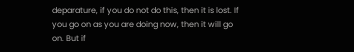deparature, if you do not do this, then it is lost. If you go on as you are doing now, then it will go on. But if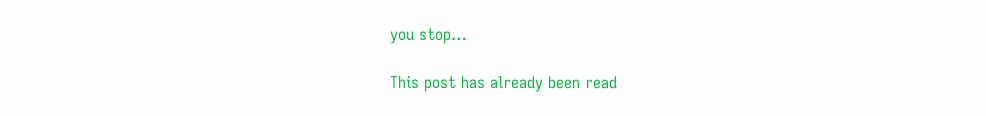you stop…

This post has already been read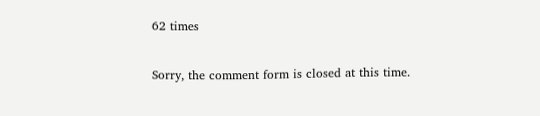62 times

Sorry, the comment form is closed at this time.